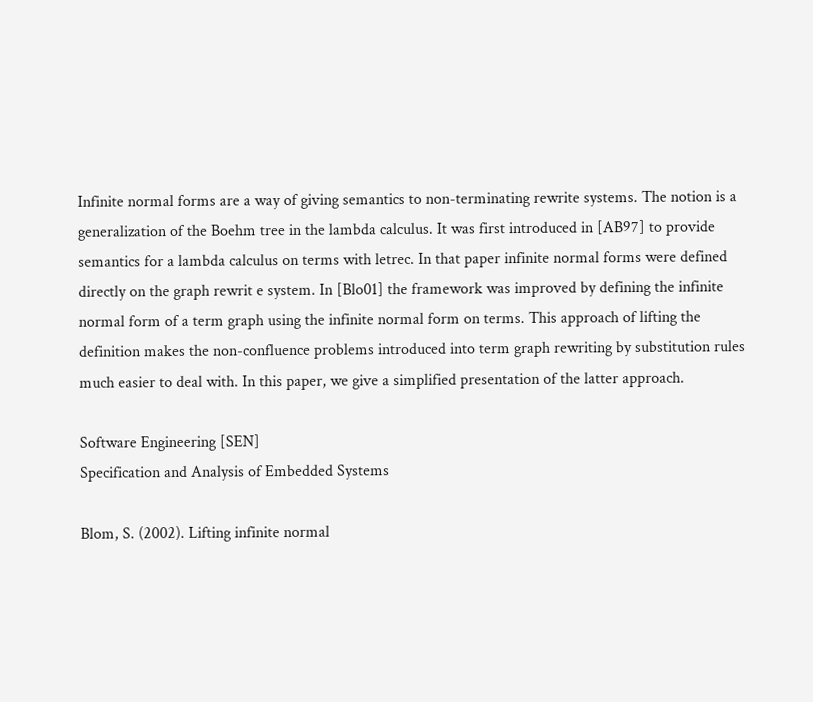Infinite normal forms are a way of giving semantics to non-terminating rewrite systems. The notion is a generalization of the Boehm tree in the lambda calculus. It was first introduced in [AB97] to provide semantics for a lambda calculus on terms with letrec. In that paper infinite normal forms were defined directly on the graph rewrit e system. In [Blo01] the framework was improved by defining the infinite normal form of a term graph using the infinite normal form on terms. This approach of lifting the definition makes the non-confluence problems introduced into term graph rewriting by substitution rules much easier to deal with. In this paper, we give a simplified presentation of the latter approach.

Software Engineering [SEN]
Specification and Analysis of Embedded Systems

Blom, S. (2002). Lifting infinite normal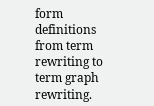form definitions from term rewriting to term graph rewriting.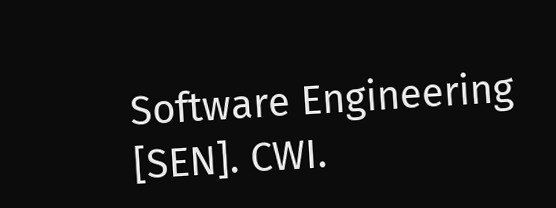Software Engineering [SEN]. CWI.